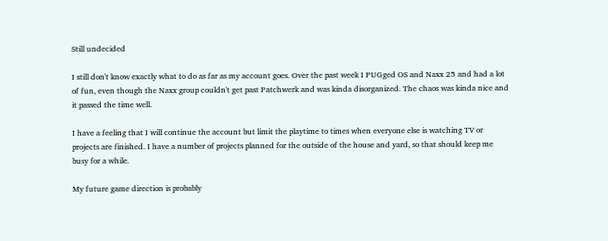Still undecided

I still don't know exactly what to do as far as my account goes. Over the past week I PUGged OS and Naxx 25 and had a lot of fun, even though the Naxx group couldn't get past Patchwerk and was kinda disorganized. The chaos was kinda nice and it passed the time well.

I have a feeling that I will continue the account but limit the playtime to times when everyone else is watching TV or projects are finished. I have a number of projects planned for the outside of the house and yard, so that should keep me busy for a while.

My future game direction is probably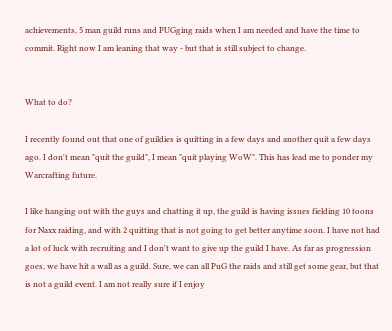achievements, 5 man guild runs and PUGging raids when I am needed and have the time to commit. Right now I am leaning that way - but that is still subject to change.


What to do?

I recently found out that one of guildies is quitting in a few days and another quit a few days ago. I don't mean "quit the guild", I mean "quit playing WoW". This has lead me to ponder my Warcrafting future.

I like hanging out with the guys and chatting it up, the guild is having issues fielding 10 toons for Naxx raiding, and with 2 quitting that is not going to get better anytime soon. I have not had a lot of luck with recruiting and I don't want to give up the guild I have. As far as progression goes, we have hit a wall as a guild. Sure, we can all PuG the raids and still get some gear, but that is not a guild event. I am not really sure if I enjoy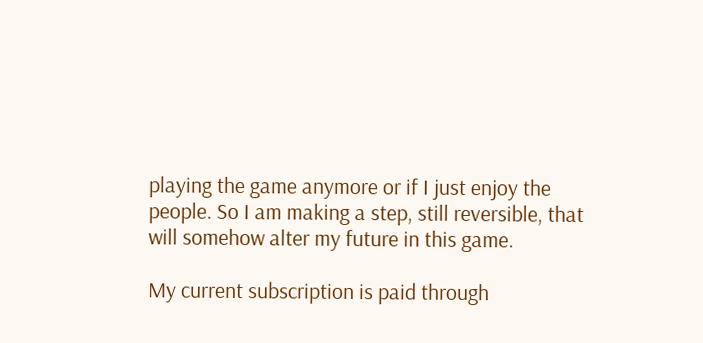playing the game anymore or if I just enjoy the people. So I am making a step, still reversible, that will somehow alter my future in this game.

My current subscription is paid through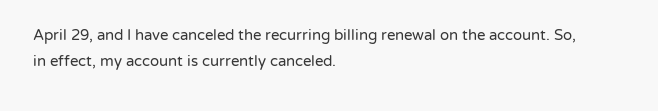April 29, and I have canceled the recurring billing renewal on the account. So, in effect, my account is currently canceled.